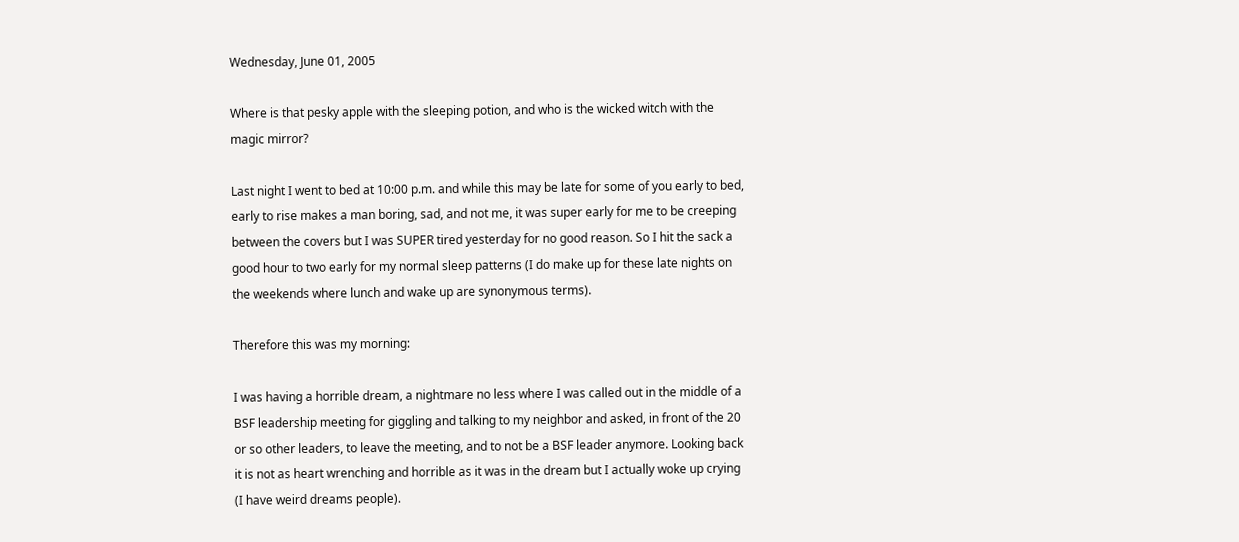Wednesday, June 01, 2005

Where is that pesky apple with the sleeping potion, and who is the wicked witch with the magic mirror?

Last night I went to bed at 10:00 p.m. and while this may be late for some of you early to bed, early to rise makes a man boring, sad, and not me, it was super early for me to be creeping between the covers but I was SUPER tired yesterday for no good reason. So I hit the sack a good hour to two early for my normal sleep patterns (I do make up for these late nights on the weekends where lunch and wake up are synonymous terms).

Therefore this was my morning:

I was having a horrible dream, a nightmare no less where I was called out in the middle of a BSF leadership meeting for giggling and talking to my neighbor and asked, in front of the 20 or so other leaders, to leave the meeting, and to not be a BSF leader anymore. Looking back it is not as heart wrenching and horrible as it was in the dream but I actually woke up crying (I have weird dreams people).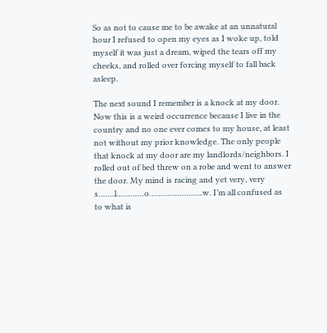So as not to cause me to be awake at an unnatural hour I refused to open my eyes as I woke up, told myself it was just a dream, wiped the tears off my cheeks, and rolled over forcing myself to fall back asleep.

The next sound I remember is a knock at my door. Now this is a weird occurrence because I live in the country and no one ever comes to my house, at least not without my prior knowledge. The only people that knock at my door are my landlords/neighbors. I rolled out of bed threw on a robe and went to answer the door. My mind is racing and yet very, very s…….l…………o…………………..w. I’m all confused as to what is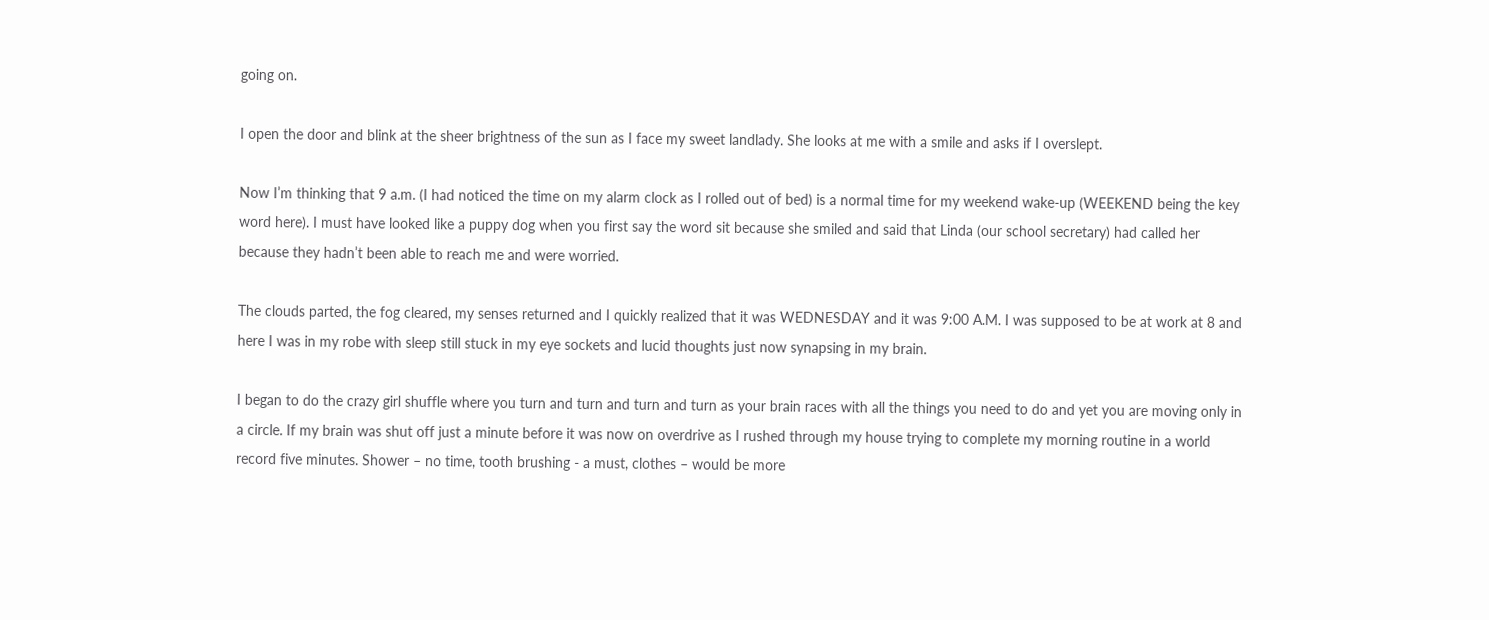going on.

I open the door and blink at the sheer brightness of the sun as I face my sweet landlady. She looks at me with a smile and asks if I overslept.

Now I’m thinking that 9 a.m. (I had noticed the time on my alarm clock as I rolled out of bed) is a normal time for my weekend wake-up (WEEKEND being the key word here). I must have looked like a puppy dog when you first say the word sit because she smiled and said that Linda (our school secretary) had called her because they hadn’t been able to reach me and were worried.

The clouds parted, the fog cleared, my senses returned and I quickly realized that it was WEDNESDAY and it was 9:00 A.M. I was supposed to be at work at 8 and here I was in my robe with sleep still stuck in my eye sockets and lucid thoughts just now synapsing in my brain.

I began to do the crazy girl shuffle where you turn and turn and turn and turn as your brain races with all the things you need to do and yet you are moving only in a circle. If my brain was shut off just a minute before it was now on overdrive as I rushed through my house trying to complete my morning routine in a world record five minutes. Shower – no time, tooth brushing - a must, clothes – would be more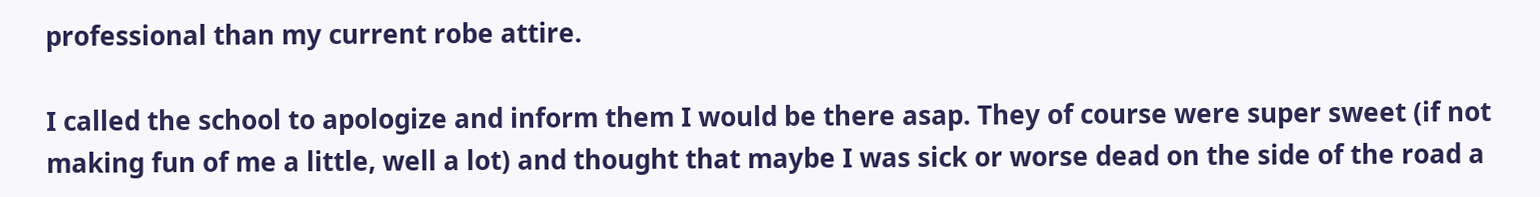professional than my current robe attire.

I called the school to apologize and inform them I would be there asap. They of course were super sweet (if not making fun of me a little, well a lot) and thought that maybe I was sick or worse dead on the side of the road a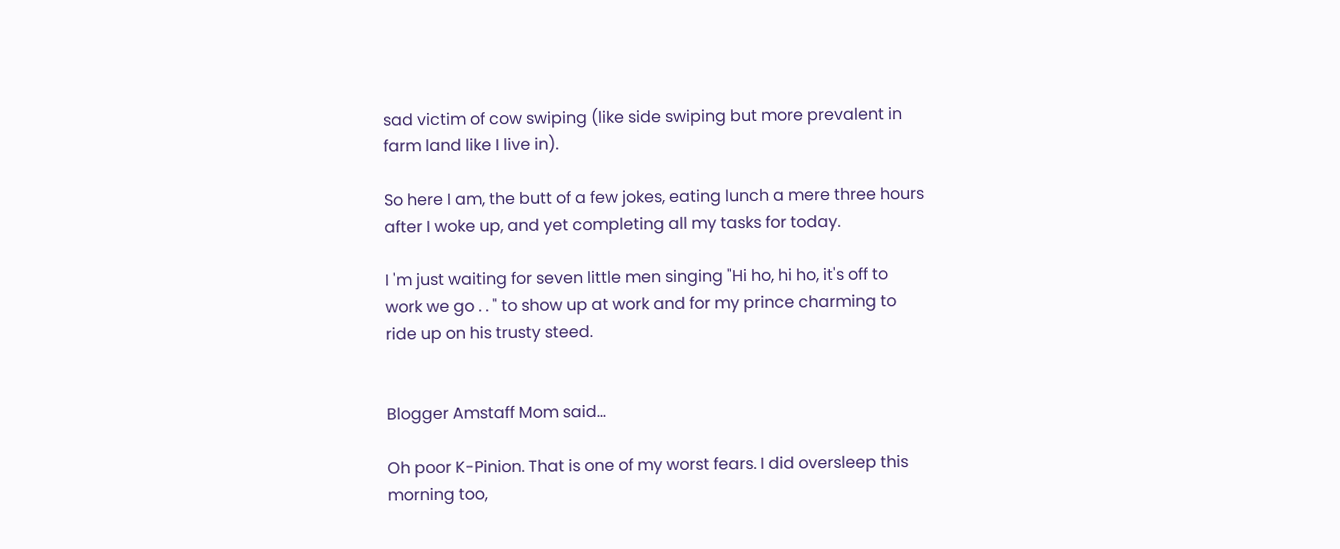sad victim of cow swiping (like side swiping but more prevalent in farm land like I live in).

So here I am, the butt of a few jokes, eating lunch a mere three hours after I woke up, and yet completing all my tasks for today.

I 'm just waiting for seven little men singing "Hi ho, hi ho, it's off to work we go . . " to show up at work and for my prince charming to ride up on his trusty steed.


Blogger Amstaff Mom said...

Oh poor K-Pinion. That is one of my worst fears. I did oversleep this morning too,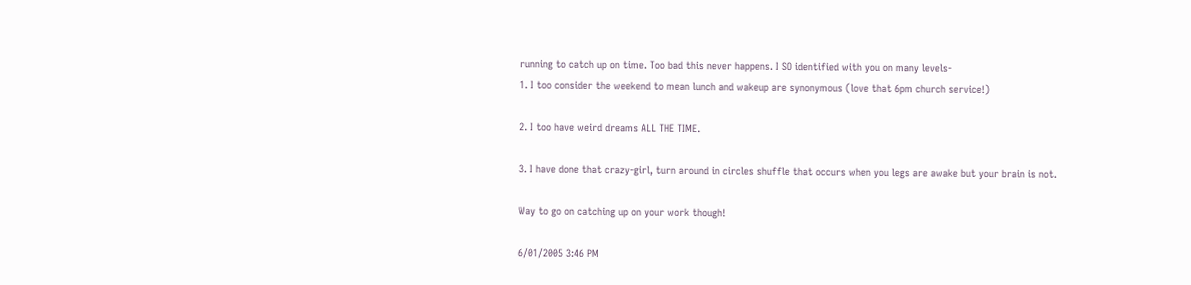running to catch up on time. Too bad this never happens. I SO identified with you on many levels-
1. I too consider the weekend to mean lunch and wakeup are synonymous (love that 6pm church service!)

2. I too have weird dreams ALL THE TIME.

3. I have done that crazy-girl, turn around in circles shuffle that occurs when you legs are awake but your brain is not.

Way to go on catching up on your work though!

6/01/2005 3:46 PM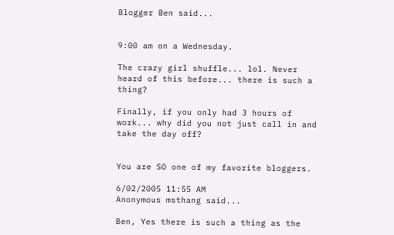Blogger Ben said...


9:00 am on a Wednesday.

The crazy girl shuffle... lol. Never heard of this before... there is such a thing?

Finally, if you only had 3 hours of work... why did you not just call in and take the day off?


You are SO one of my favorite bloggers.

6/02/2005 11:55 AM
Anonymous msthang said...

Ben, Yes there is such a thing as the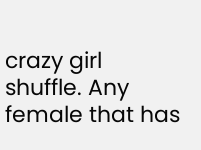crazy girl shuffle. Any female that has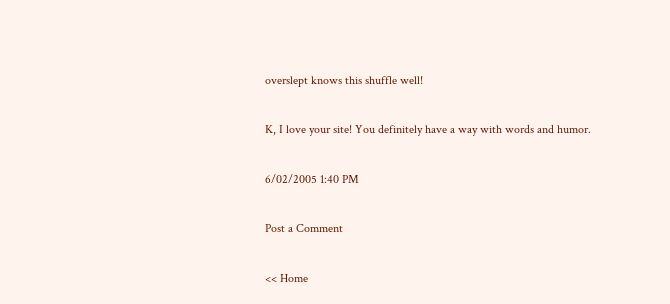overslept knows this shuffle well!

K, I love your site! You definitely have a way with words and humor.

6/02/2005 1:40 PM

Post a Comment

<< Home